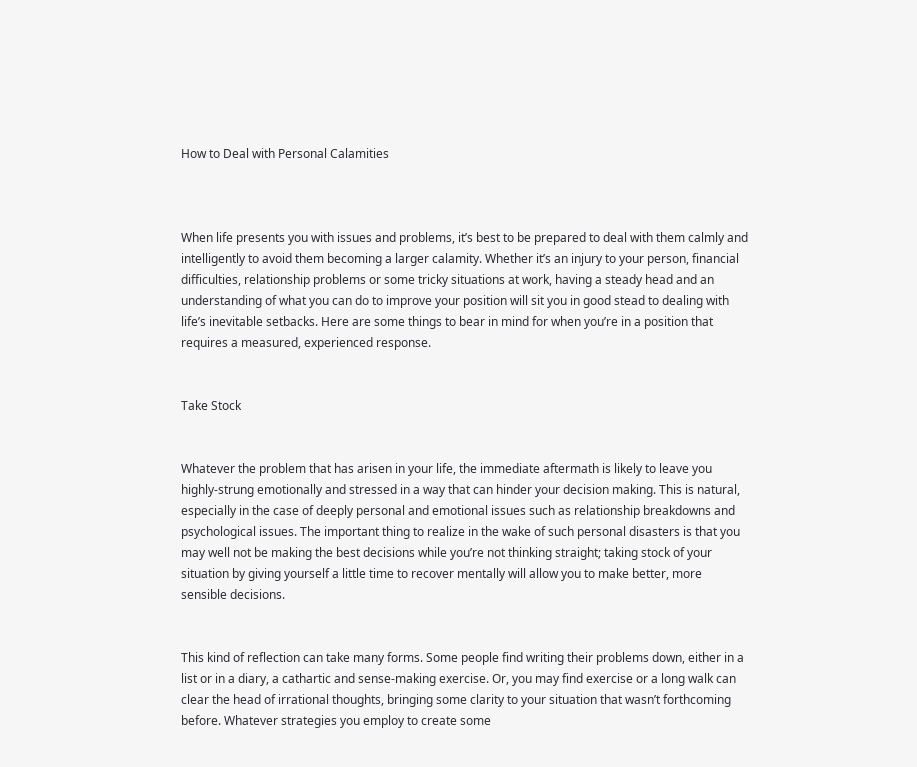How to Deal with Personal Calamities



When life presents you with issues and problems, it’s best to be prepared to deal with them calmly and intelligently to avoid them becoming a larger calamity. Whether it’s an injury to your person, financial difficulties, relationship problems or some tricky situations at work, having a steady head and an understanding of what you can do to improve your position will sit you in good stead to dealing with life’s inevitable setbacks. Here are some things to bear in mind for when you’re in a position that requires a measured, experienced response.


Take Stock


Whatever the problem that has arisen in your life, the immediate aftermath is likely to leave you highly-strung emotionally and stressed in a way that can hinder your decision making. This is natural, especially in the case of deeply personal and emotional issues such as relationship breakdowns and psychological issues. The important thing to realize in the wake of such personal disasters is that you may well not be making the best decisions while you’re not thinking straight; taking stock of your situation by giving yourself a little time to recover mentally will allow you to make better, more sensible decisions.


This kind of reflection can take many forms. Some people find writing their problems down, either in a list or in a diary, a cathartic and sense-making exercise. Or, you may find exercise or a long walk can clear the head of irrational thoughts, bringing some clarity to your situation that wasn’t forthcoming before. Whatever strategies you employ to create some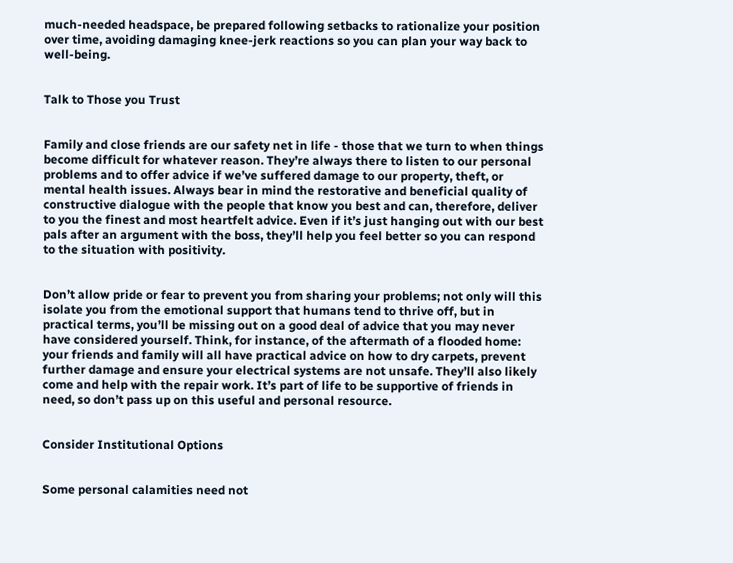much-needed headspace, be prepared following setbacks to rationalize your position over time, avoiding damaging knee-jerk reactions so you can plan your way back to well-being.


Talk to Those you Trust


Family and close friends are our safety net in life - those that we turn to when things become difficult for whatever reason. They’re always there to listen to our personal problems and to offer advice if we’ve suffered damage to our property, theft, or mental health issues. Always bear in mind the restorative and beneficial quality of constructive dialogue with the people that know you best and can, therefore, deliver to you the finest and most heartfelt advice. Even if it’s just hanging out with our best pals after an argument with the boss, they’ll help you feel better so you can respond to the situation with positivity.


Don’t allow pride or fear to prevent you from sharing your problems; not only will this isolate you from the emotional support that humans tend to thrive off, but in practical terms, you’ll be missing out on a good deal of advice that you may never have considered yourself. Think, for instance, of the aftermath of a flooded home: your friends and family will all have practical advice on how to dry carpets, prevent further damage and ensure your electrical systems are not unsafe. They’ll also likely come and help with the repair work. It’s part of life to be supportive of friends in need, so don’t pass up on this useful and personal resource.


Consider Institutional Options


Some personal calamities need not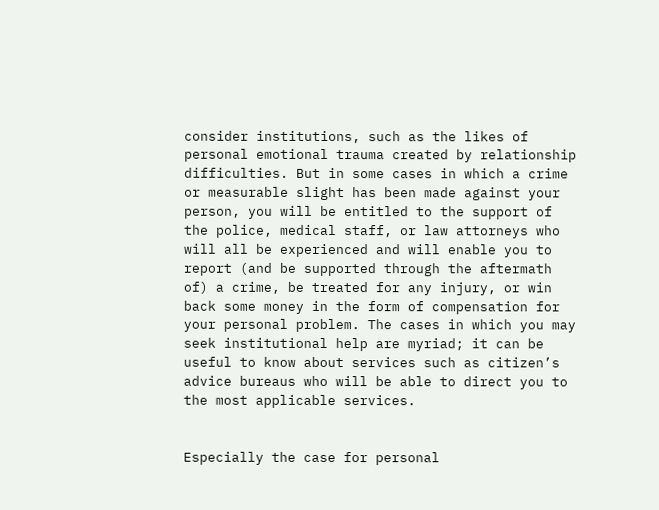consider institutions, such as the likes of personal emotional trauma created by relationship difficulties. But in some cases in which a crime or measurable slight has been made against your person, you will be entitled to the support of the police, medical staff, or law attorneys who will all be experienced and will enable you to report (and be supported through the aftermath of) a crime, be treated for any injury, or win back some money in the form of compensation for your personal problem. The cases in which you may seek institutional help are myriad; it can be useful to know about services such as citizen’s advice bureaus who will be able to direct you to the most applicable services.


Especially the case for personal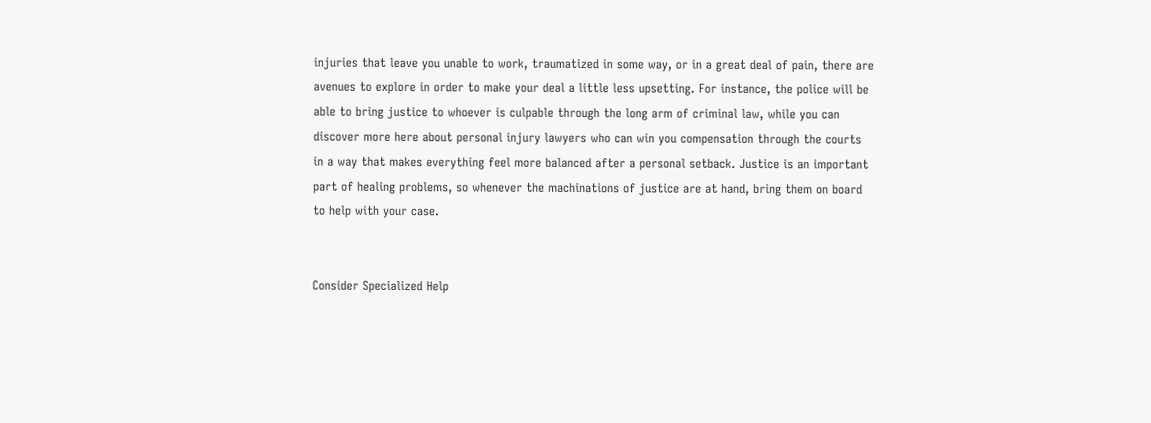injuries that leave you unable to work, traumatized in some way, or in a great deal of pain, there are avenues to explore in order to make your deal a little less upsetting. For instance, the police will be able to bring justice to whoever is culpable through the long arm of criminal law, while you can discover more here about personal injury lawyers who can win you compensation through the courts in a way that makes everything feel more balanced after a personal setback. Justice is an important part of healing problems, so whenever the machinations of justice are at hand, bring them on board to help with your case.


Consider Specialized Help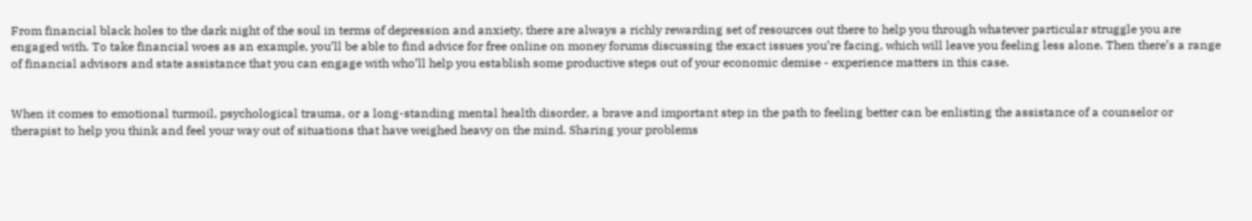From financial black holes to the dark night of the soul in terms of depression and anxiety, there are always a richly rewarding set of resources out there to help you through whatever particular struggle you are engaged with. To take financial woes as an example, you’ll be able to find advice for free online on money forums discussing the exact issues you’re facing, which will leave you feeling less alone. Then there’s a range of financial advisors and state assistance that you can engage with who’ll help you establish some productive steps out of your economic demise - experience matters in this case.


When it comes to emotional turmoil, psychological trauma, or a long-standing mental health disorder, a brave and important step in the path to feeling better can be enlisting the assistance of a counselor or therapist to help you think and feel your way out of situations that have weighed heavy on the mind. Sharing your problems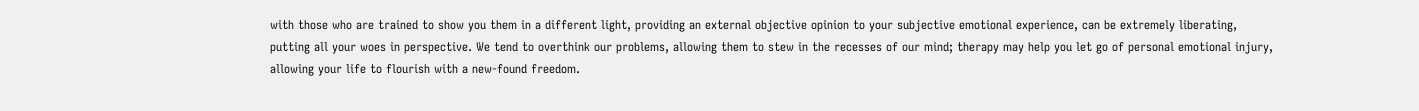with those who are trained to show you them in a different light, providing an external objective opinion to your subjective emotional experience, can be extremely liberating, putting all your woes in perspective. We tend to overthink our problems, allowing them to stew in the recesses of our mind; therapy may help you let go of personal emotional injury, allowing your life to flourish with a new-found freedom.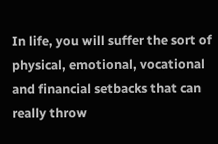In life, you will suffer the sort of physical, emotional, vocational and financial setbacks that can really throw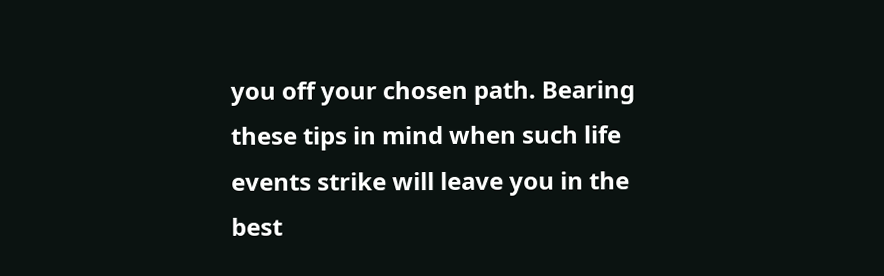you off your chosen path. Bearing these tips in mind when such life events strike will leave you in the best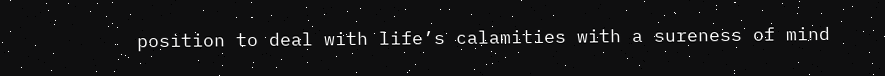position to deal with life’s calamities with a sureness of mind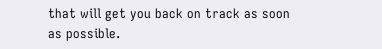that will get you back on track as soon as possible.